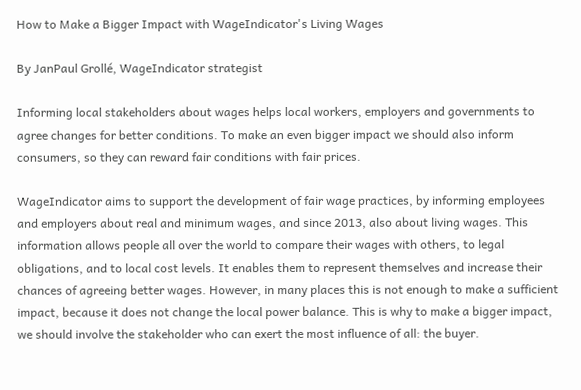How to Make a Bigger Impact with WageIndicator's Living Wages

By JanPaul Grollé, WageIndicator strategist

Informing local stakeholders about wages helps local workers, employers and governments to agree changes for better conditions. To make an even bigger impact we should also inform consumers, so they can reward fair conditions with fair prices.

WageIndicator aims to support the development of fair wage practices, by informing employees and employers about real and minimum wages, and since 2013, also about living wages. This information allows people all over the world to compare their wages with others, to legal obligations, and to local cost levels. It enables them to represent themselves and increase their chances of agreeing better wages. However, in many places this is not enough to make a sufficient impact, because it does not change the local power balance. This is why to make a bigger impact, we should involve the stakeholder who can exert the most influence of all: the buyer.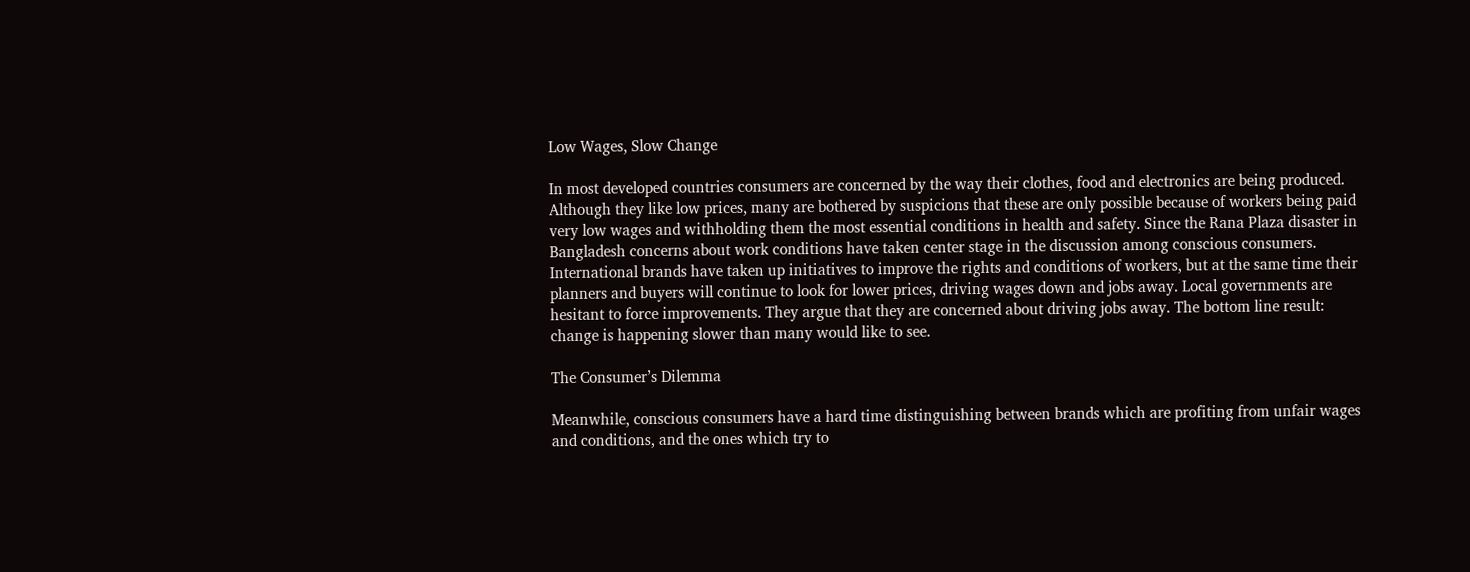Low Wages, Slow Change

In most developed countries consumers are concerned by the way their clothes, food and electronics are being produced. Although they like low prices, many are bothered by suspicions that these are only possible because of workers being paid very low wages and withholding them the most essential conditions in health and safety. Since the Rana Plaza disaster in Bangladesh concerns about work conditions have taken center stage in the discussion among conscious consumers. International brands have taken up initiatives to improve the rights and conditions of workers, but at the same time their planners and buyers will continue to look for lower prices, driving wages down and jobs away. Local governments are hesitant to force improvements. They argue that they are concerned about driving jobs away. The bottom line result: change is happening slower than many would like to see.

The Consumer’s Dilemma

Meanwhile, conscious consumers have a hard time distinguishing between brands which are profiting from unfair wages and conditions, and the ones which try to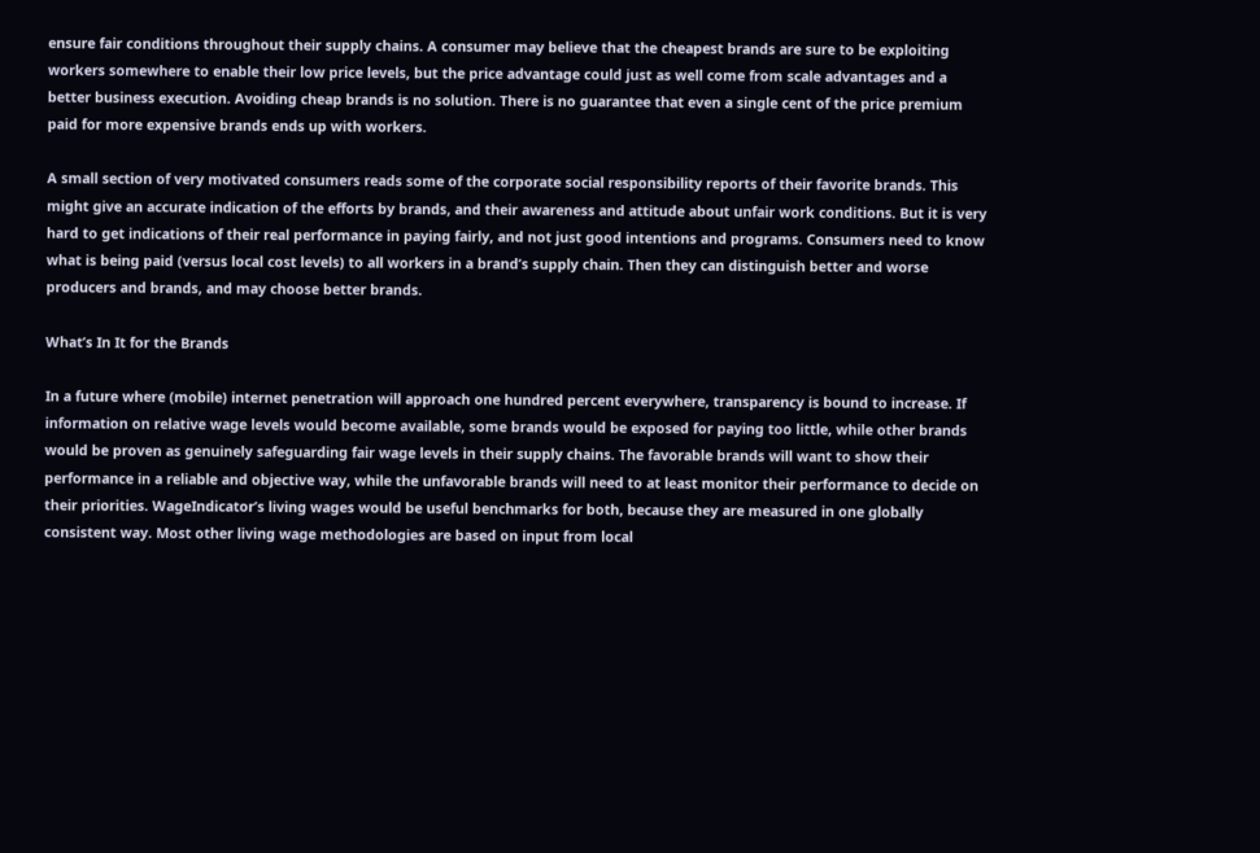ensure fair conditions throughout their supply chains. A consumer may believe that the cheapest brands are sure to be exploiting workers somewhere to enable their low price levels, but the price advantage could just as well come from scale advantages and a better business execution. Avoiding cheap brands is no solution. There is no guarantee that even a single cent of the price premium paid for more expensive brands ends up with workers.

A small section of very motivated consumers reads some of the corporate social responsibility reports of their favorite brands. This might give an accurate indication of the efforts by brands, and their awareness and attitude about unfair work conditions. But it is very hard to get indications of their real performance in paying fairly, and not just good intentions and programs. Consumers need to know what is being paid (versus local cost levels) to all workers in a brand’s supply chain. Then they can distinguish better and worse producers and brands, and may choose better brands.

What’s In It for the Brands

In a future where (mobile) internet penetration will approach one hundred percent everywhere, transparency is bound to increase. If information on relative wage levels would become available, some brands would be exposed for paying too little, while other brands would be proven as genuinely safeguarding fair wage levels in their supply chains. The favorable brands will want to show their performance in a reliable and objective way, while the unfavorable brands will need to at least monitor their performance to decide on their priorities. WageIndicator’s living wages would be useful benchmarks for both, because they are measured in one globally consistent way. Most other living wage methodologies are based on input from local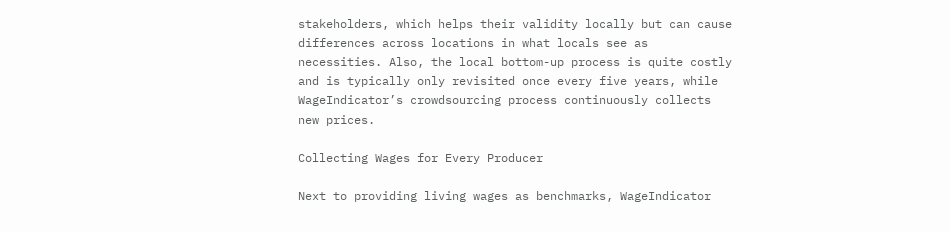stakeholders, which helps their validity locally but can cause differences across locations in what locals see as necessities. Also, the local bottom-up process is quite costly and is typically only revisited once every five years, while WageIndicator’s crowdsourcing process continuously collects new prices.

Collecting Wages for Every Producer

Next to providing living wages as benchmarks, WageIndicator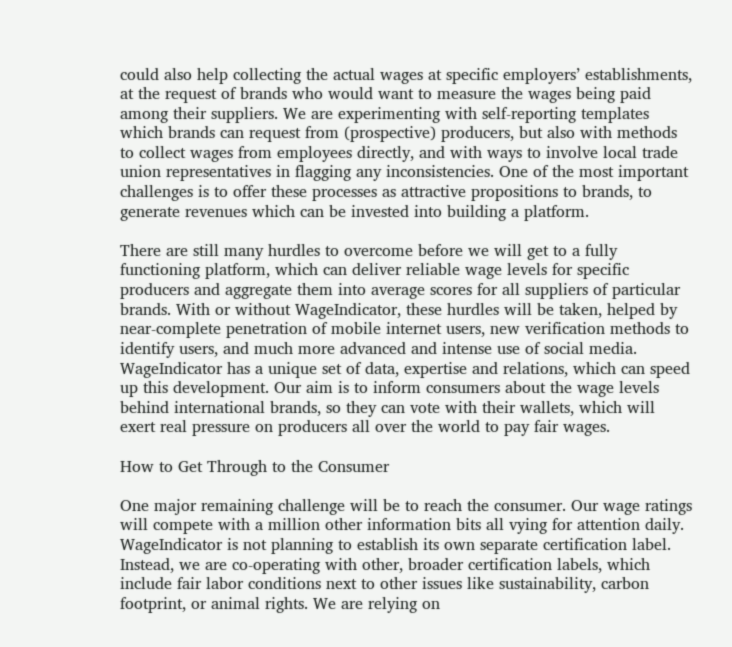could also help collecting the actual wages at specific employers’ establishments, at the request of brands who would want to measure the wages being paid among their suppliers. We are experimenting with self-reporting templates which brands can request from (prospective) producers, but also with methods to collect wages from employees directly, and with ways to involve local trade union representatives in flagging any inconsistencies. One of the most important challenges is to offer these processes as attractive propositions to brands, to generate revenues which can be invested into building a platform.

There are still many hurdles to overcome before we will get to a fully functioning platform, which can deliver reliable wage levels for specific producers and aggregate them into average scores for all suppliers of particular brands. With or without WageIndicator, these hurdles will be taken, helped by near-complete penetration of mobile internet users, new verification methods to identify users, and much more advanced and intense use of social media. WageIndicator has a unique set of data, expertise and relations, which can speed up this development. Our aim is to inform consumers about the wage levels behind international brands, so they can vote with their wallets, which will exert real pressure on producers all over the world to pay fair wages.

How to Get Through to the Consumer

One major remaining challenge will be to reach the consumer. Our wage ratings will compete with a million other information bits all vying for attention daily. WageIndicator is not planning to establish its own separate certification label. Instead, we are co-operating with other, broader certification labels, which include fair labor conditions next to other issues like sustainability, carbon footprint, or animal rights. We are relying on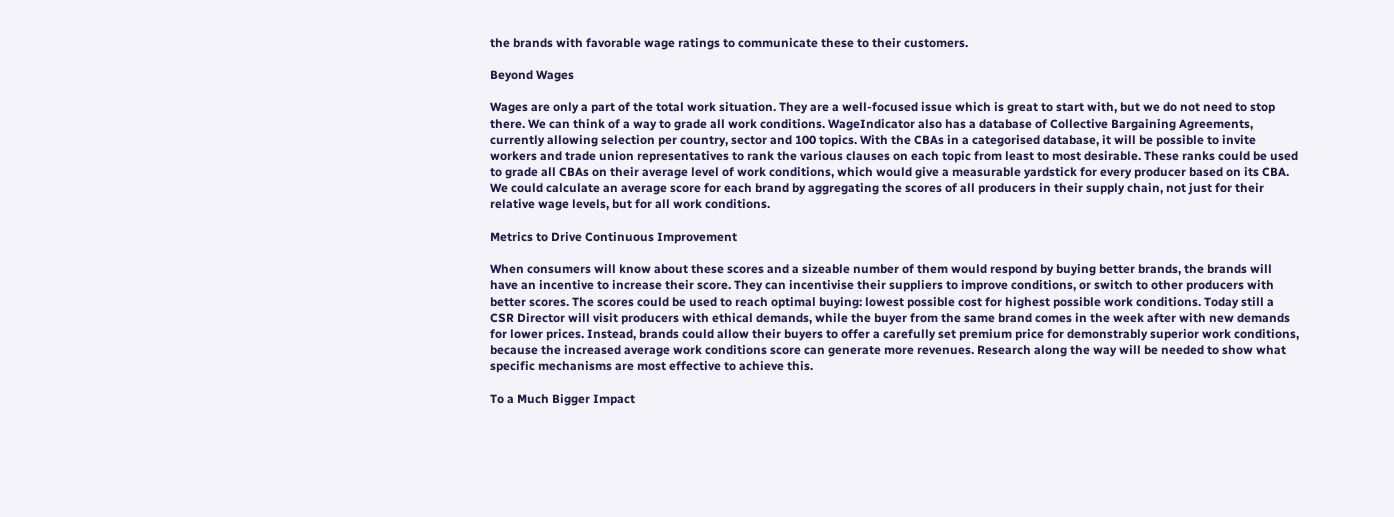the brands with favorable wage ratings to communicate these to their customers.

Beyond Wages

Wages are only a part of the total work situation. They are a well-focused issue which is great to start with, but we do not need to stop there. We can think of a way to grade all work conditions. WageIndicator also has a database of Collective Bargaining Agreements, currently allowing selection per country, sector and 100 topics. With the CBAs in a categorised database, it will be possible to invite workers and trade union representatives to rank the various clauses on each topic from least to most desirable. These ranks could be used to grade all CBAs on their average level of work conditions, which would give a measurable yardstick for every producer based on its CBA. We could calculate an average score for each brand by aggregating the scores of all producers in their supply chain, not just for their relative wage levels, but for all work conditions.

Metrics to Drive Continuous Improvement

When consumers will know about these scores and a sizeable number of them would respond by buying better brands, the brands will have an incentive to increase their score. They can incentivise their suppliers to improve conditions, or switch to other producers with better scores. The scores could be used to reach optimal buying: lowest possible cost for highest possible work conditions. Today still a CSR Director will visit producers with ethical demands, while the buyer from the same brand comes in the week after with new demands for lower prices. Instead, brands could allow their buyers to offer a carefully set premium price for demonstrably superior work conditions, because the increased average work conditions score can generate more revenues. Research along the way will be needed to show what specific mechanisms are most effective to achieve this.

To a Much Bigger Impact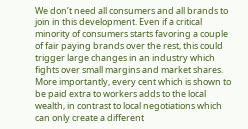We don’t need all consumers and all brands to join in this development. Even if a critical minority of consumers starts favoring a couple of fair paying brands over the rest, this could trigger large changes in an industry which fights over small margins and market shares. More importantly, every cent which is shown to be paid extra to workers adds to the local wealth, in contrast to local negotiations which can only create a different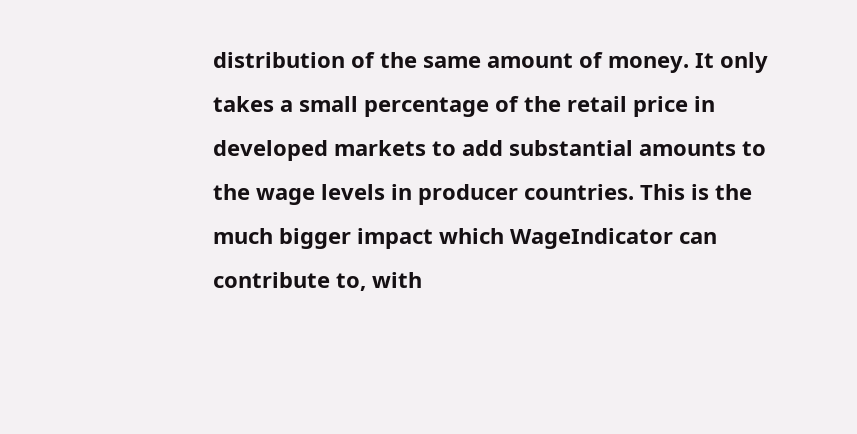distribution of the same amount of money. It only takes a small percentage of the retail price in developed markets to add substantial amounts to the wage levels in producer countries. This is the much bigger impact which WageIndicator can contribute to, with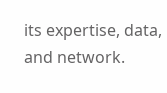its expertise, data, and network.